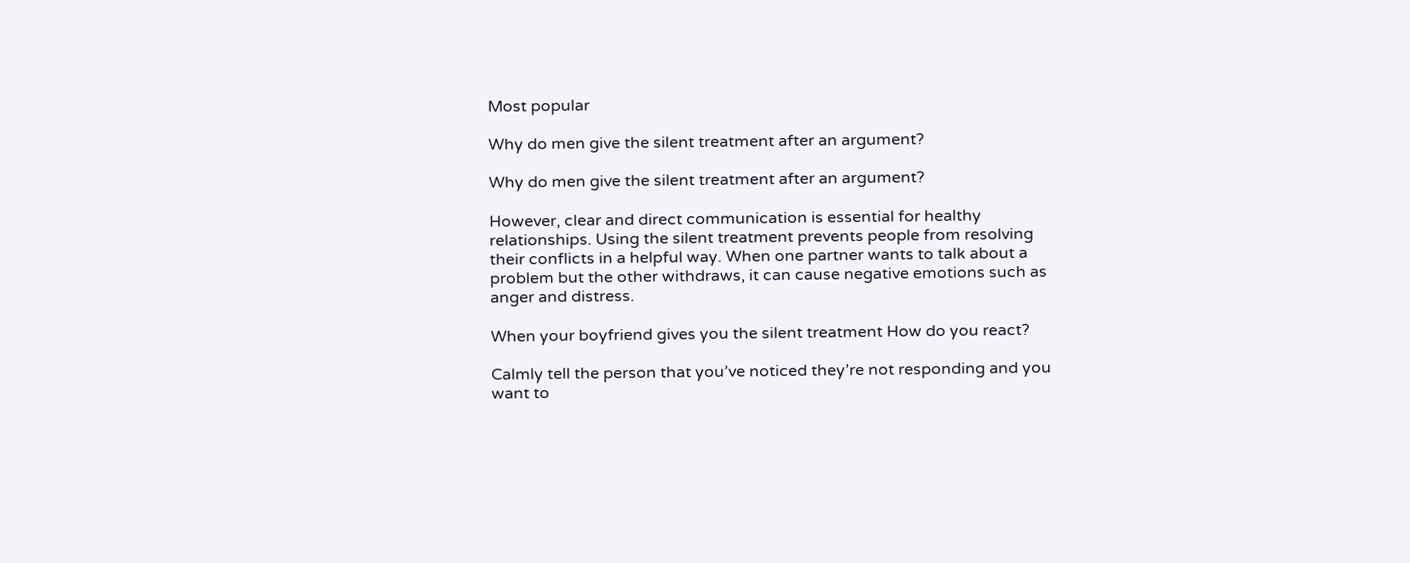Most popular

Why do men give the silent treatment after an argument?

Why do men give the silent treatment after an argument?

However, clear and direct communication is essential for healthy relationships. Using the silent treatment prevents people from resolving their conflicts in a helpful way. When one partner wants to talk about a problem but the other withdraws, it can cause negative emotions such as anger and distress.

When your boyfriend gives you the silent treatment How do you react?

Calmly tell the person that you’ve noticed they’re not responding and you want to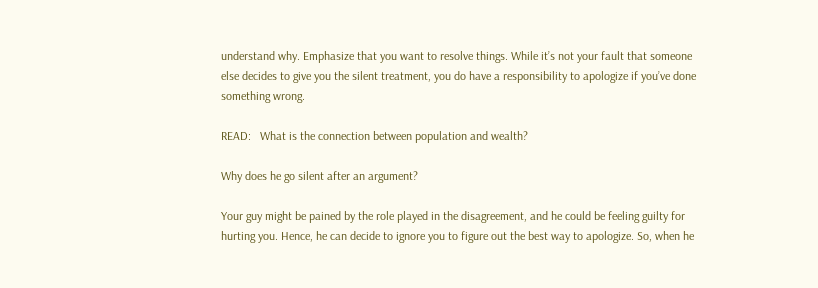understand why. Emphasize that you want to resolve things. While it’s not your fault that someone else decides to give you the silent treatment, you do have a responsibility to apologize if you’ve done something wrong.

READ:   What is the connection between population and wealth?

Why does he go silent after an argument?

Your guy might be pained by the role played in the disagreement, and he could be feeling guilty for hurting you. Hence, he can decide to ignore you to figure out the best way to apologize. So, when he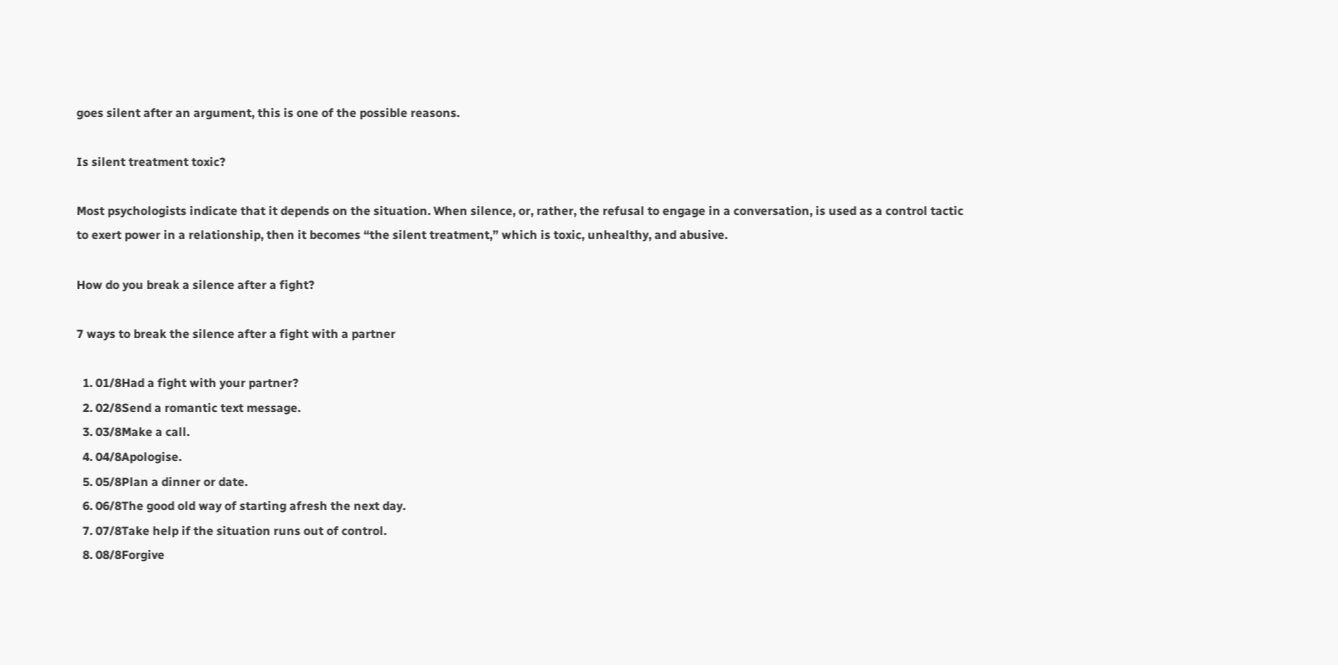goes silent after an argument, this is one of the possible reasons.

Is silent treatment toxic?

Most psychologists indicate that it depends on the situation. When silence, or, rather, the refusal to engage in a conversation, is used as a control tactic to exert power in a relationship, then it becomes “the silent treatment,” which is toxic, unhealthy, and abusive.

How do you break a silence after a fight?

7 ways to break the silence after a fight with a partner

  1. 01/8Had a fight with your partner?
  2. 02/8Send a romantic text message.
  3. 03/8Make a call.
  4. 04/8Apologise.
  5. 05/8Plan a dinner or date.
  6. 06/8The good old way of starting afresh the next day.
  7. 07/8Take help if the situation runs out of control.
  8. 08/8Forgive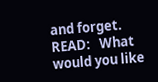and forget.
READ:   What would you like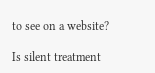to see on a website?

Is silent treatment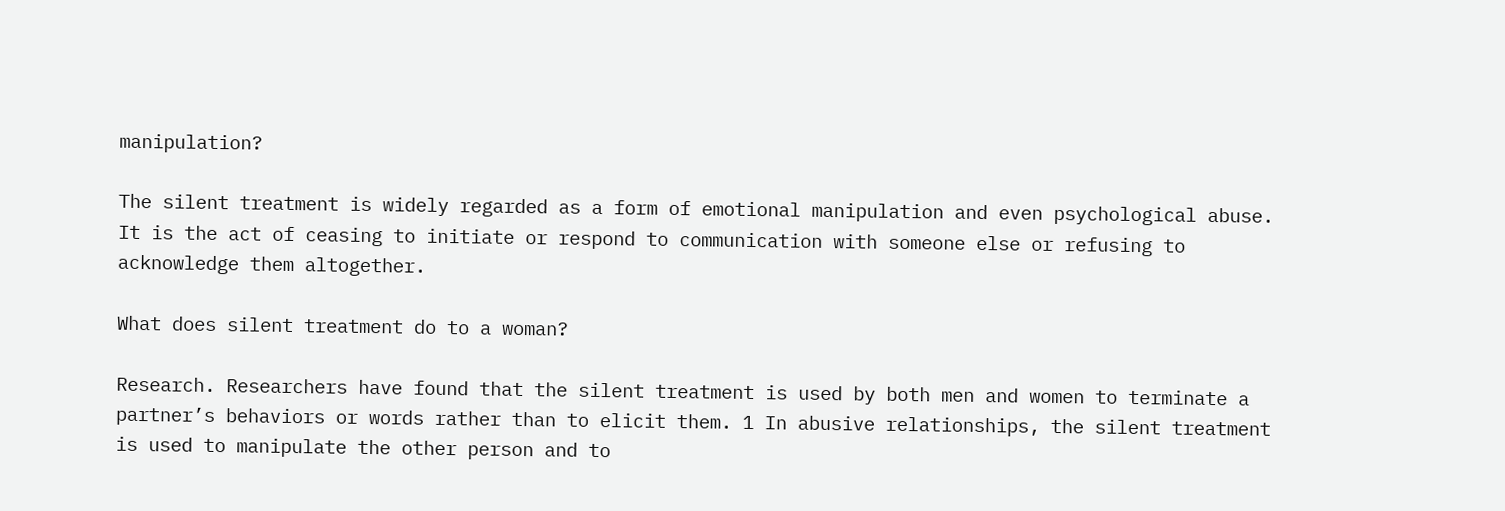manipulation?

The silent treatment is widely regarded as a form of emotional manipulation and even psychological abuse. It is the act of ceasing to initiate or respond to communication with someone else or refusing to acknowledge them altogether.

What does silent treatment do to a woman?

Research. Researchers have found that the silent treatment is used by both men and women to terminate a partner’s behaviors or words rather than to elicit them. 1 In abusive relationships, the silent treatment is used to manipulate the other person and to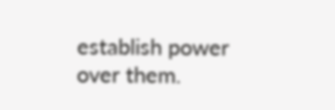establish power over them.